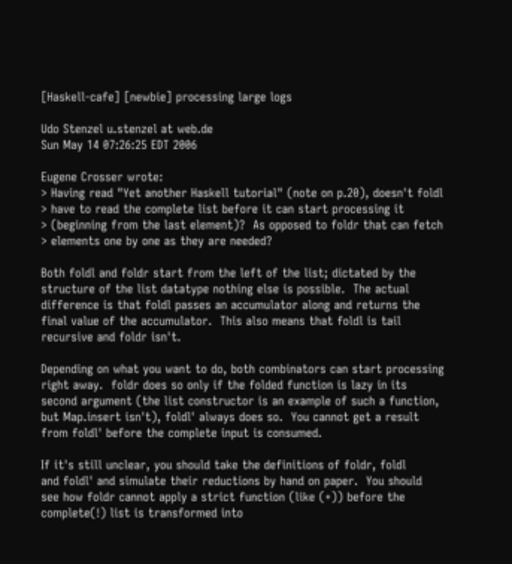[Haskell-cafe] [newbie] processing large logs

Udo Stenzel u.stenzel at web.de
Sun May 14 07:26:25 EDT 2006

Eugene Crosser wrote:
> Having read "Yet another Haskell tutorial" (note on p.20), doesn't foldl
> have to read the complete list before it can start processing it
> (beginning from the last element)?  As opposed to foldr that can fetch
> elements one by one as they are needed?

Both foldl and foldr start from the left of the list; dictated by the
structure of the list datatype nothing else is possible.  The actual
difference is that foldl passes an accumulator along and returns the
final value of the accumulator.  This also means that foldl is tail
recursive and foldr isn't.

Depending on what you want to do, both combinators can start processing
right away.  foldr does so only if the folded function is lazy in its
second argument (the list constructor is an example of such a function,
but Map.insert isn't), foldl' always does so.  You cannot get a result
from foldl' before the complete input is consumed.

If it's still unclear, you should take the definitions of foldr, foldl
and foldl' and simulate their reductions by hand on paper.  You should
see how foldr cannot apply a strict function (like (+)) before the
complete(!) list is transformed into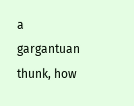a gargantuan thunk, how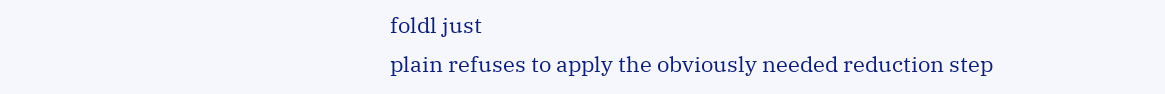foldl just
plain refuses to apply the obviously needed reduction step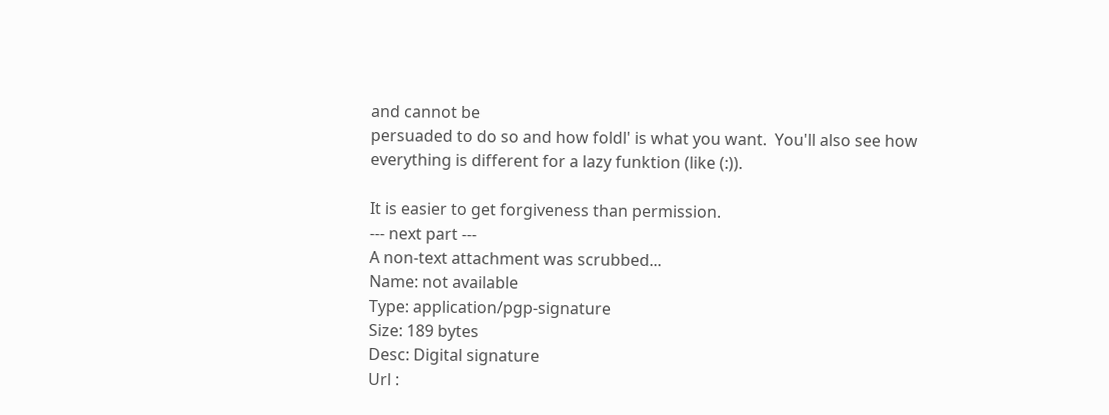and cannot be
persuaded to do so and how foldl' is what you want.  You'll also see how
everything is different for a lazy funktion (like (:)).

It is easier to get forgiveness than permission.
--- next part ---
A non-text attachment was scrubbed...
Name: not available
Type: application/pgp-signature
Size: 189 bytes
Desc: Digital signature
Url :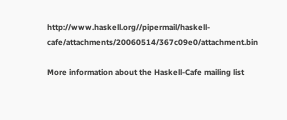http://www.haskell.org//pipermail/haskell-cafe/attachments/20060514/367c09e0/attachment.bin

More information about the Haskell-Cafe mailing list